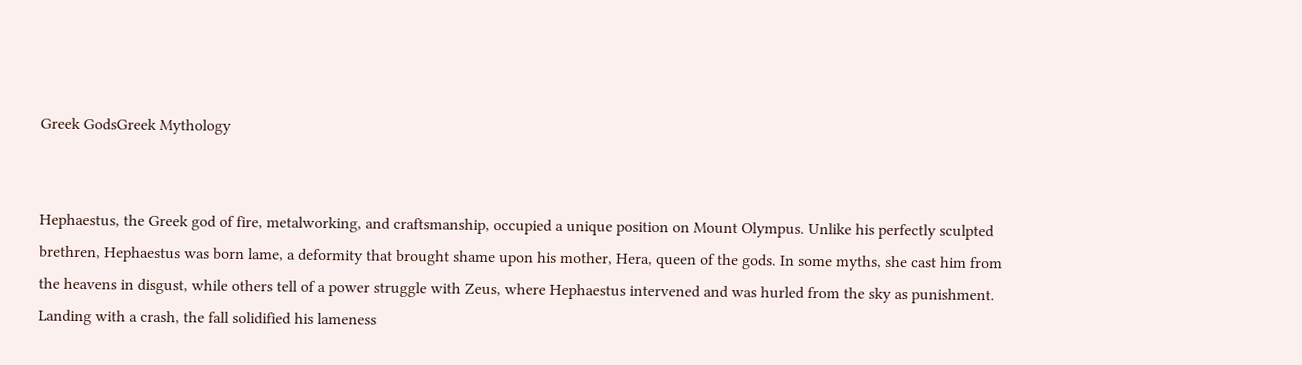Greek GodsGreek Mythology


Hephaestus, the Greek god of fire, metalworking, and craftsmanship, occupied a unique position on Mount Olympus. Unlike his perfectly sculpted brethren, Hephaestus was born lame, a deformity that brought shame upon his mother, Hera, queen of the gods. In some myths, she cast him from the heavens in disgust, while others tell of a power struggle with Zeus, where Hephaestus intervened and was hurled from the sky as punishment. Landing with a crash, the fall solidified his lameness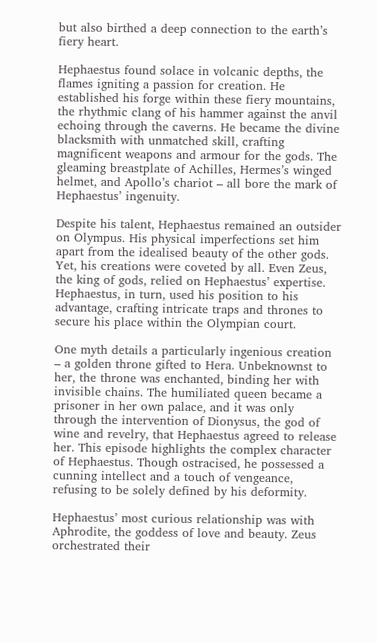but also birthed a deep connection to the earth’s fiery heart.

Hephaestus found solace in volcanic depths, the flames igniting a passion for creation. He established his forge within these fiery mountains, the rhythmic clang of his hammer against the anvil echoing through the caverns. He became the divine blacksmith with unmatched skill, crafting magnificent weapons and armour for the gods. The gleaming breastplate of Achilles, Hermes’s winged helmet, and Apollo’s chariot – all bore the mark of Hephaestus’ ingenuity.

Despite his talent, Hephaestus remained an outsider on Olympus. His physical imperfections set him apart from the idealised beauty of the other gods. Yet, his creations were coveted by all. Even Zeus, the king of gods, relied on Hephaestus’ expertise. Hephaestus, in turn, used his position to his advantage, crafting intricate traps and thrones to secure his place within the Olympian court.

One myth details a particularly ingenious creation – a golden throne gifted to Hera. Unbeknownst to her, the throne was enchanted, binding her with invisible chains. The humiliated queen became a prisoner in her own palace, and it was only through the intervention of Dionysus, the god of wine and revelry, that Hephaestus agreed to release her. This episode highlights the complex character of Hephaestus. Though ostracised, he possessed a cunning intellect and a touch of vengeance, refusing to be solely defined by his deformity.

Hephaestus’ most curious relationship was with Aphrodite, the goddess of love and beauty. Zeus orchestrated their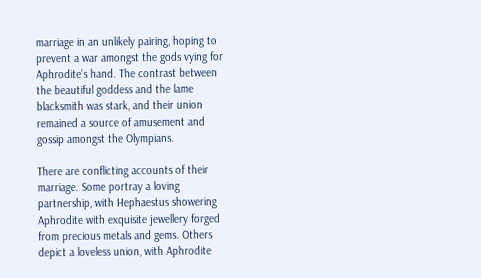marriage in an unlikely pairing, hoping to prevent a war amongst the gods vying for Aphrodite’s hand. The contrast between the beautiful goddess and the lame blacksmith was stark, and their union remained a source of amusement and gossip amongst the Olympians.

There are conflicting accounts of their marriage. Some portray a loving partnership, with Hephaestus showering Aphrodite with exquisite jewellery forged from precious metals and gems. Others depict a loveless union, with Aphrodite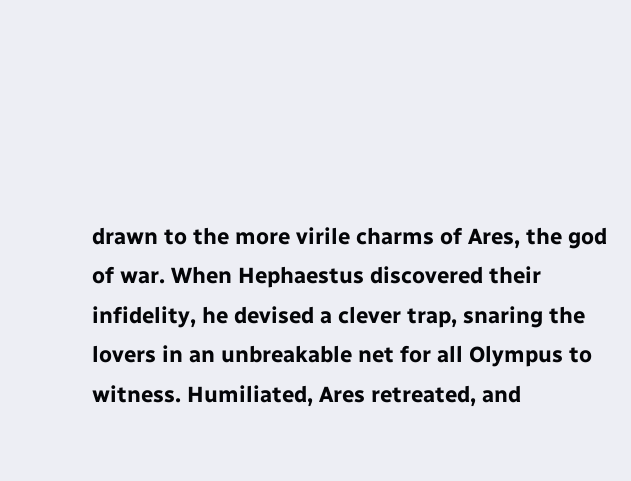drawn to the more virile charms of Ares, the god of war. When Hephaestus discovered their infidelity, he devised a clever trap, snaring the lovers in an unbreakable net for all Olympus to witness. Humiliated, Ares retreated, and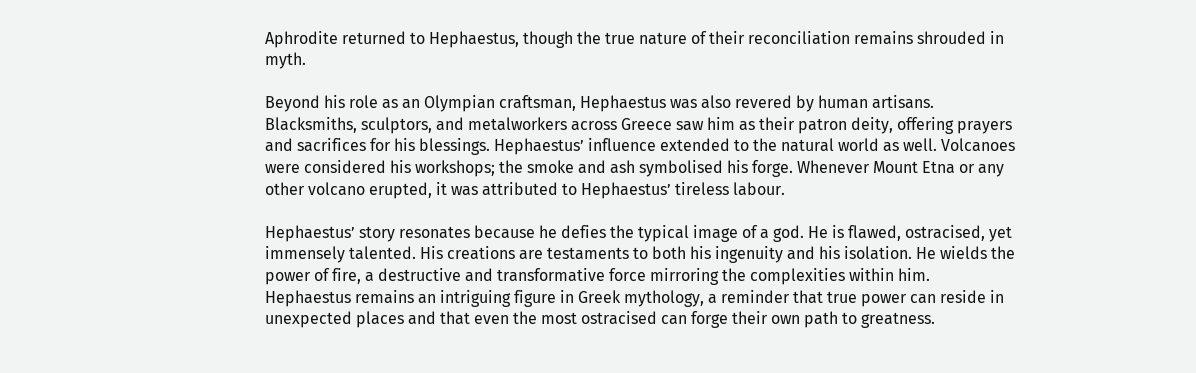Aphrodite returned to Hephaestus, though the true nature of their reconciliation remains shrouded in myth.

Beyond his role as an Olympian craftsman, Hephaestus was also revered by human artisans. Blacksmiths, sculptors, and metalworkers across Greece saw him as their patron deity, offering prayers and sacrifices for his blessings. Hephaestus’ influence extended to the natural world as well. Volcanoes were considered his workshops; the smoke and ash symbolised his forge. Whenever Mount Etna or any other volcano erupted, it was attributed to Hephaestus’ tireless labour.

Hephaestus’ story resonates because he defies the typical image of a god. He is flawed, ostracised, yet immensely talented. His creations are testaments to both his ingenuity and his isolation. He wields the power of fire, a destructive and transformative force mirroring the complexities within him. Hephaestus remains an intriguing figure in Greek mythology, a reminder that true power can reside in unexpected places and that even the most ostracised can forge their own path to greatness.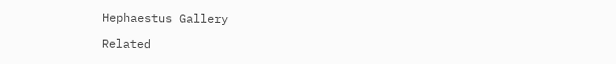Hephaestus Gallery

Related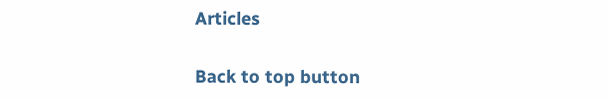Articles

Back to top button